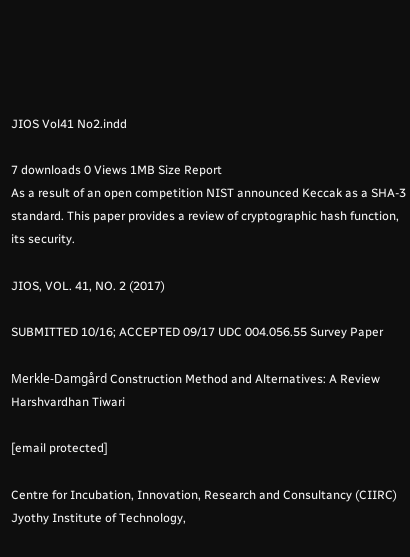JIOS Vol41 No2.indd

7 downloads 0 Views 1MB Size Report
As a result of an open competition NIST announced Keccak as a SHA-3 standard. This paper provides a review of cryptographic hash function, its security.

JIOS, VOL. 41, NO. 2 (2017)

SUBMITTED 10/16; ACCEPTED 09/17 UDC 004.056.55 Survey Paper

Merkle-Damgård Construction Method and Alternatives: A Review Harshvardhan Tiwari

[email protected]

Centre for Incubation, Innovation, Research and Consultancy (CIIRC) Jyothy Institute of Technology,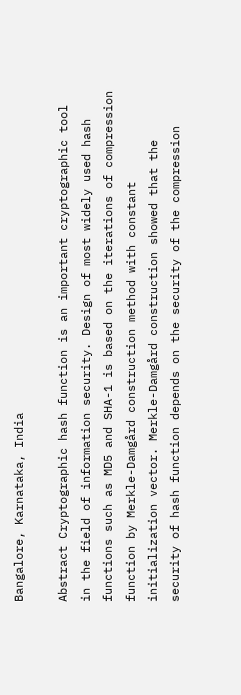Bangalore, Karnataka, India

Abstract Cryptographic hash function is an important cryptographic tool in the field of information security. Design of most widely used hash functions such as MD5 and SHA-1 is based on the iterations of compression function by Merkle-Damgård construction method with constant initialization vector. Merkle-Damgård construction showed that the security of hash function depends on the security of the compression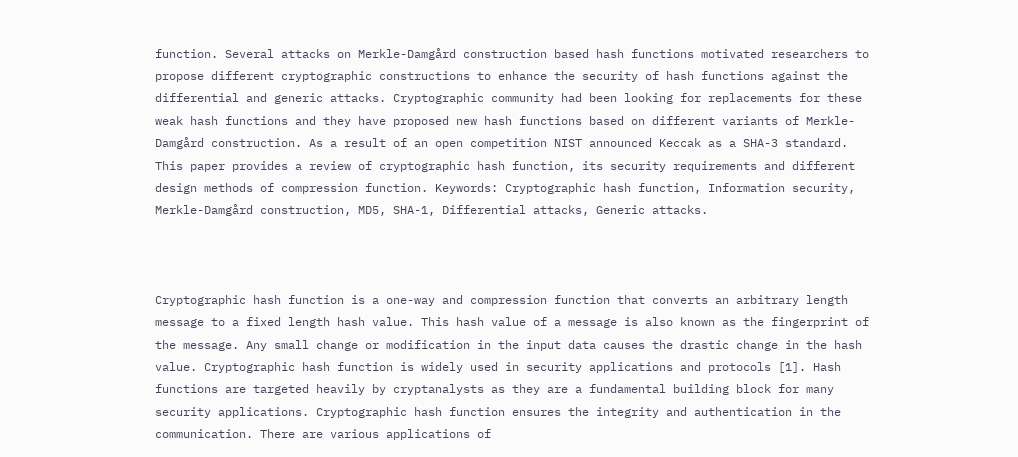function. Several attacks on Merkle-Damgård construction based hash functions motivated researchers to propose different cryptographic constructions to enhance the security of hash functions against the differential and generic attacks. Cryptographic community had been looking for replacements for these weak hash functions and they have proposed new hash functions based on different variants of Merkle-Damgård construction. As a result of an open competition NIST announced Keccak as a SHA-3 standard. This paper provides a review of cryptographic hash function, its security requirements and different design methods of compression function. Keywords: Cryptographic hash function, Information security, Merkle-Damgård construction, MD5, SHA-1, Differential attacks, Generic attacks.



Cryptographic hash function is a one-way and compression function that converts an arbitrary length message to a fixed length hash value. This hash value of a message is also known as the fingerprint of the message. Any small change or modification in the input data causes the drastic change in the hash value. Cryptographic hash function is widely used in security applications and protocols [1]. Hash functions are targeted heavily by cryptanalysts as they are a fundamental building block for many security applications. Cryptographic hash function ensures the integrity and authentication in the communication. There are various applications of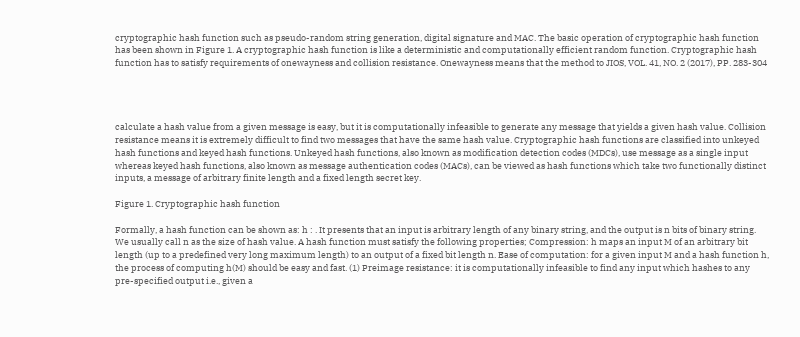cryptographic hash function such as pseudo-random string generation, digital signature and MAC. The basic operation of cryptographic hash function has been shown in Figure 1. A cryptographic hash function is like a deterministic and computationally efficient random function. Cryptographic hash function has to satisfy requirements of onewayness and collision resistance. Onewayness means that the method to JIOS, VOL. 41, NO. 2 (2017), PP. 283-304




calculate a hash value from a given message is easy, but it is computationally infeasible to generate any message that yields a given hash value. Collision resistance means it is extremely difficult to find two messages that have the same hash value. Cryptographic hash functions are classified into unkeyed hash functions and keyed hash functions. Unkeyed hash functions, also known as modification detection codes (MDCs), use message as a single input whereas keyed hash functions, also known as message authentication codes (MACs), can be viewed as hash functions which take two functionally distinct inputs, a message of arbitrary finite length and a fixed length secret key.

Figure 1. Cryptographic hash function

Formally, a hash function can be shown as: h : . It presents that an input is arbitrary length of any binary string, and the output is n bits of binary string. We usually call n as the size of hash value. A hash function must satisfy the following properties; Compression: h maps an input M of an arbitrary bit length (up to a predefined very long maximum length) to an output of a fixed bit length n. Ease of computation: for a given input M and a hash function h, the process of computing h(M) should be easy and fast. (1) Preimage resistance: it is computationally infeasible to find any input which hashes to any pre-specified output i.e., given a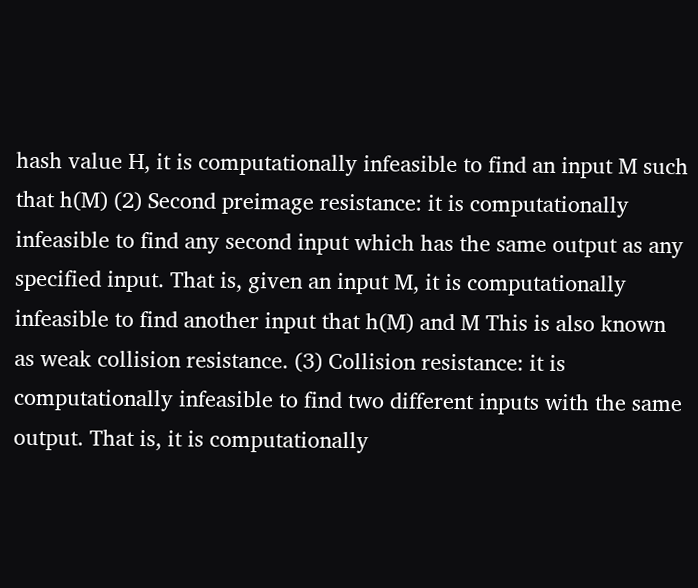hash value H, it is computationally infeasible to find an input M such that h(M) (2) Second preimage resistance: it is computationally infeasible to find any second input which has the same output as any specified input. That is, given an input M, it is computationally infeasible to find another input that h(M) and M This is also known as weak collision resistance. (3) Collision resistance: it is computationally infeasible to find two different inputs with the same output. That is, it is computationally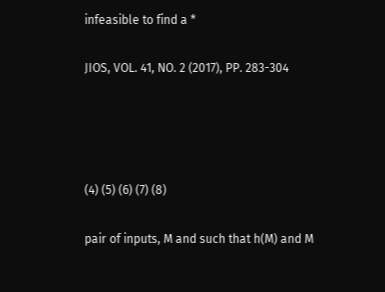infeasible to find a *

JIOS, VOL. 41, NO. 2 (2017), PP. 283-304




(4) (5) (6) (7) (8)

pair of inputs, M and such that h(M) and M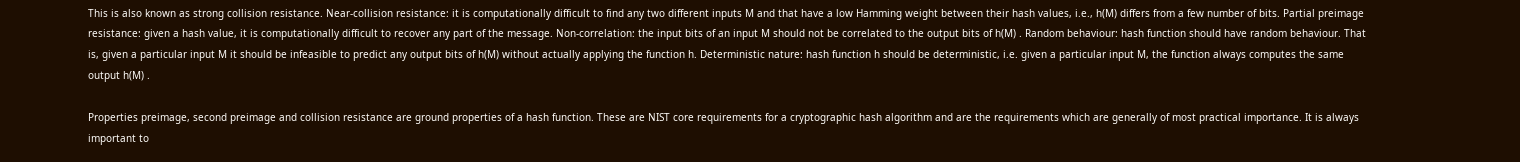This is also known as strong collision resistance. Near-collision resistance: it is computationally difficult to find any two different inputs M and that have a low Hamming weight between their hash values, i.e., h(M) differs from a few number of bits. Partial preimage resistance: given a hash value, it is computationally difficult to recover any part of the message. Non-correlation: the input bits of an input M should not be correlated to the output bits of h(M) . Random behaviour: hash function should have random behaviour. That is, given a particular input M it should be infeasible to predict any output bits of h(M) without actually applying the function h. Deterministic nature: hash function h should be deterministic, i.e. given a particular input M, the function always computes the same output h(M) .

Properties preimage, second preimage and collision resistance are ground properties of a hash function. These are NIST core requirements for a cryptographic hash algorithm and are the requirements which are generally of most practical importance. It is always important to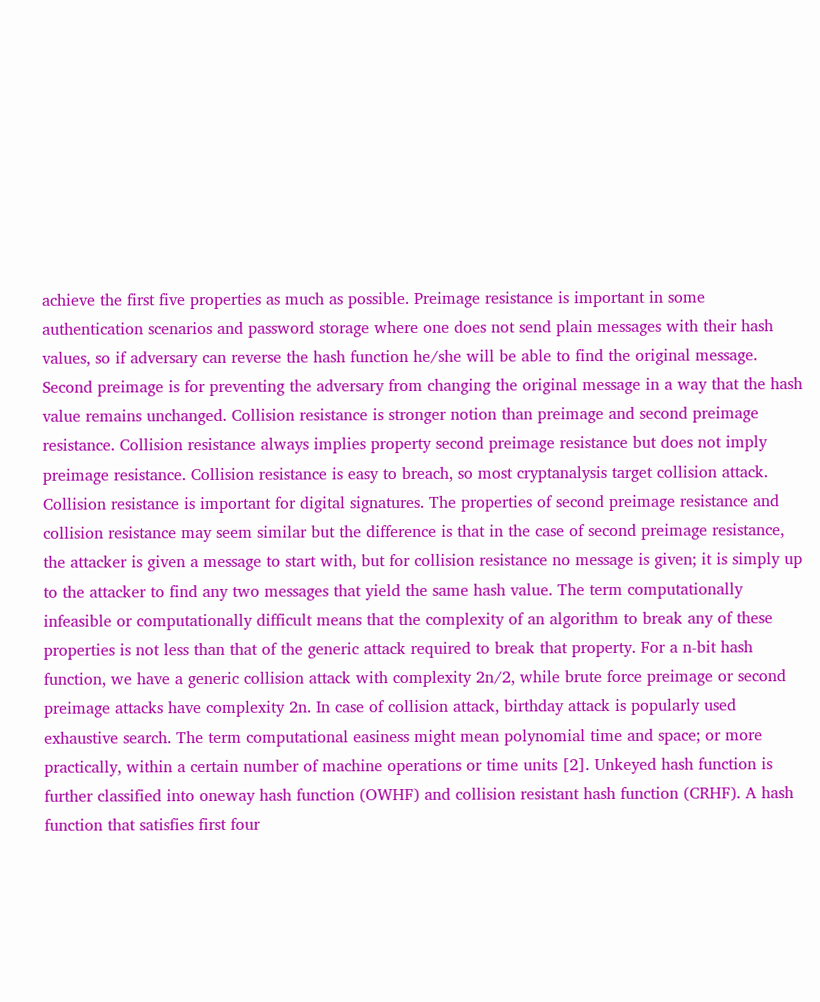achieve the first five properties as much as possible. Preimage resistance is important in some authentication scenarios and password storage where one does not send plain messages with their hash values, so if adversary can reverse the hash function he/she will be able to find the original message. Second preimage is for preventing the adversary from changing the original message in a way that the hash value remains unchanged. Collision resistance is stronger notion than preimage and second preimage resistance. Collision resistance always implies property second preimage resistance but does not imply preimage resistance. Collision resistance is easy to breach, so most cryptanalysis target collision attack. Collision resistance is important for digital signatures. The properties of second preimage resistance and collision resistance may seem similar but the difference is that in the case of second preimage resistance, the attacker is given a message to start with, but for collision resistance no message is given; it is simply up to the attacker to find any two messages that yield the same hash value. The term computationally infeasible or computationally difficult means that the complexity of an algorithm to break any of these properties is not less than that of the generic attack required to break that property. For a n-bit hash function, we have a generic collision attack with complexity 2n/2, while brute force preimage or second preimage attacks have complexity 2n. In case of collision attack, birthday attack is popularly used exhaustive search. The term computational easiness might mean polynomial time and space; or more practically, within a certain number of machine operations or time units [2]. Unkeyed hash function is further classified into oneway hash function (OWHF) and collision resistant hash function (CRHF). A hash function that satisfies first four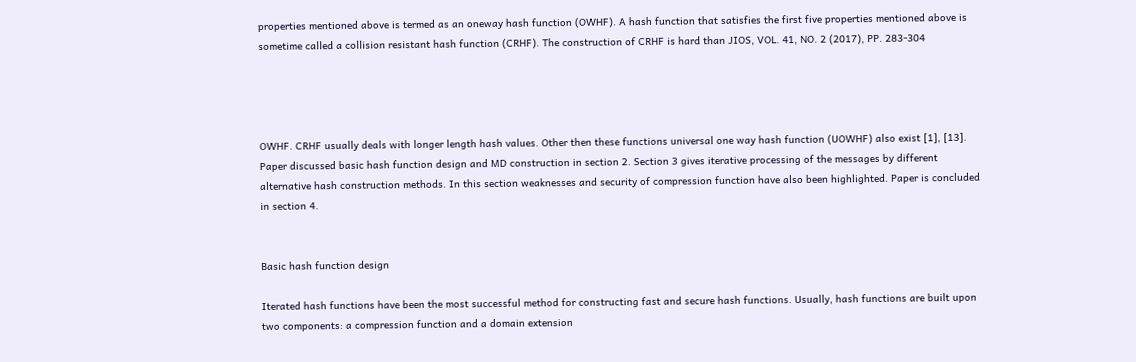properties mentioned above is termed as an oneway hash function (OWHF). A hash function that satisfies the first five properties mentioned above is sometime called a collision resistant hash function (CRHF). The construction of CRHF is hard than JIOS, VOL. 41, NO. 2 (2017), PP. 283-304




OWHF. CRHF usually deals with longer length hash values. Other then these functions universal one way hash function (UOWHF) also exist [1], [13]. Paper discussed basic hash function design and MD construction in section 2. Section 3 gives iterative processing of the messages by different alternative hash construction methods. In this section weaknesses and security of compression function have also been highlighted. Paper is concluded in section 4.


Basic hash function design

Iterated hash functions have been the most successful method for constructing fast and secure hash functions. Usually, hash functions are built upon two components: a compression function and a domain extension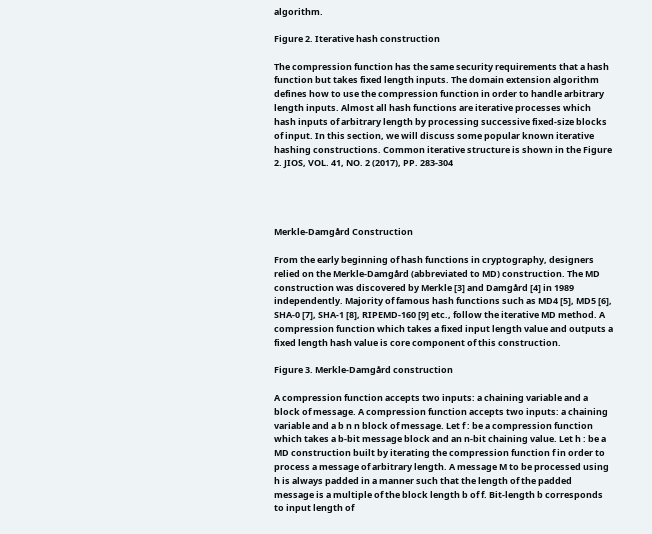algorithm.

Figure 2. Iterative hash construction

The compression function has the same security requirements that a hash function but takes fixed length inputs. The domain extension algorithm defines how to use the compression function in order to handle arbitrary length inputs. Almost all hash functions are iterative processes which hash inputs of arbitrary length by processing successive fixed-size blocks of input. In this section, we will discuss some popular known iterative hashing constructions. Common iterative structure is shown in the Figure 2. JIOS, VOL. 41, NO. 2 (2017), PP. 283-304




Merkle-Damgård Construction

From the early beginning of hash functions in cryptography, designers relied on the Merkle-Damgård (abbreviated to MD) construction. The MD construction was discovered by Merkle [3] and Damgård [4] in 1989 independently. Majority of famous hash functions such as MD4 [5], MD5 [6], SHA-0 [7], SHA-1 [8], RIPEMD-160 [9] etc., follow the iterative MD method. A compression function which takes a fixed input length value and outputs a fixed length hash value is core component of this construction.

Figure 3. Merkle-Damgård construction

A compression function accepts two inputs: a chaining variable and a block of message. A compression function accepts two inputs: a chaining variable and a b n n block of message. Let f : be a compression function which takes a b-bit message block and an n-bit chaining value. Let h : be a MD construction built by iterating the compression function f in order to process a message of arbitrary length. A message M to be processed using h is always padded in a manner such that the length of the padded message is a multiple of the block length b of f. Bit-length b corresponds to input length of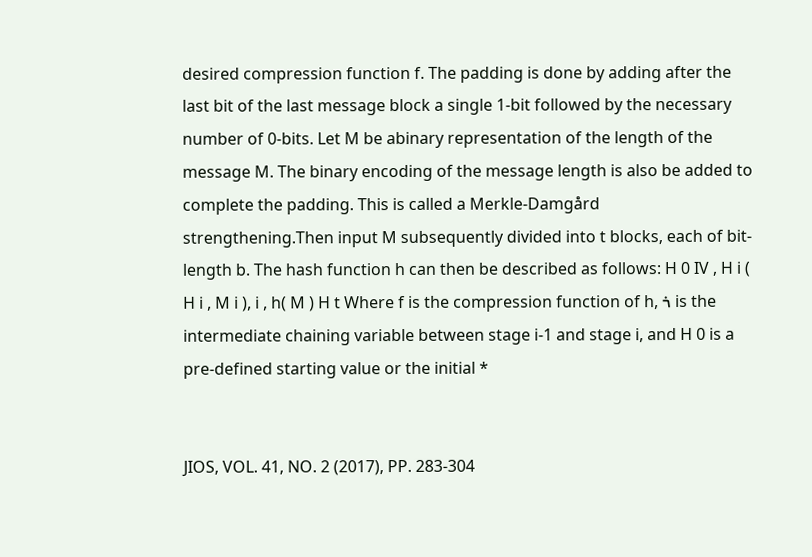desired compression function f. The padding is done by adding after the last bit of the last message block a single 1-bit followed by the necessary number of 0-bits. Let M be abinary representation of the length of the message M. The binary encoding of the message length is also be added to complete the padding. This is called a Merkle-Damgård strengthening.Then input M subsequently divided into t blocks, each of bit-length b. The hash function h can then be described as follows: H 0 IV , H i ( H i , M i ), i , h( M ) H t Where f is the compression function of h, ܪ is the intermediate chaining variable between stage i-1 and stage i, and H 0 is a pre-defined starting value or the initial *


JIOS, VOL. 41, NO. 2 (2017), PP. 283-304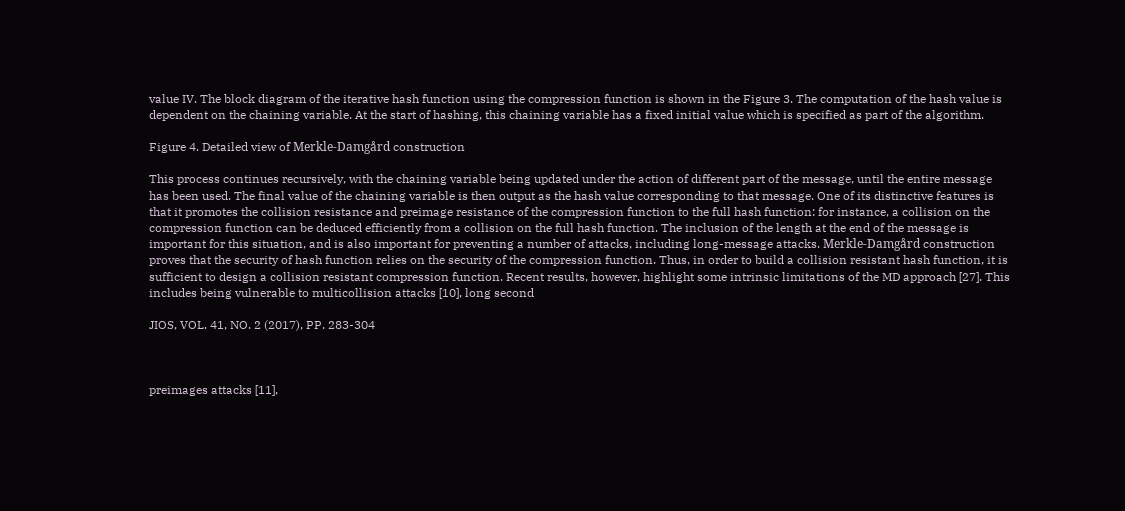value IV. The block diagram of the iterative hash function using the compression function is shown in the Figure 3. The computation of the hash value is dependent on the chaining variable. At the start of hashing, this chaining variable has a fixed initial value which is specified as part of the algorithm.

Figure 4. Detailed view of Merkle-Damgård construction

This process continues recursively, with the chaining variable being updated under the action of different part of the message, until the entire message has been used. The final value of the chaining variable is then output as the hash value corresponding to that message. One of its distinctive features is that it promotes the collision resistance and preimage resistance of the compression function to the full hash function: for instance, a collision on the compression function can be deduced efficiently from a collision on the full hash function. The inclusion of the length at the end of the message is important for this situation, and is also important for preventing a number of attacks, including long-message attacks. Merkle-Damgård construction proves that the security of hash function relies on the security of the compression function. Thus, in order to build a collision resistant hash function, it is sufficient to design a collision resistant compression function. Recent results, however, highlight some intrinsic limitations of the MD approach [27]. This includes being vulnerable to multicollision attacks [10], long second

JIOS, VOL. 41, NO. 2 (2017), PP. 283-304



preimages attacks [11],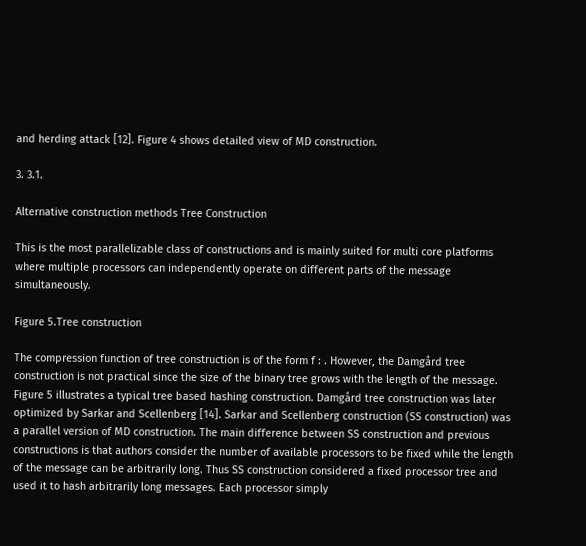and herding attack [12]. Figure 4 shows detailed view of MD construction.

3. 3.1.

Alternative construction methods Tree Construction

This is the most parallelizable class of constructions and is mainly suited for multi core platforms where multiple processors can independently operate on different parts of the message simultaneously.

Figure 5.Tree construction

The compression function of tree construction is of the form f : . However, the Damgård tree construction is not practical since the size of the binary tree grows with the length of the message. Figure 5 illustrates a typical tree based hashing construction. Damgård tree construction was later optimized by Sarkar and Scellenberg [14]. Sarkar and Scellenberg construction (SS construction) was a parallel version of MD construction. The main difference between SS construction and previous constructions is that authors consider the number of available processors to be fixed while the length of the message can be arbitrarily long. Thus SS construction considered a fixed processor tree and used it to hash arbitrarily long messages. Each processor simply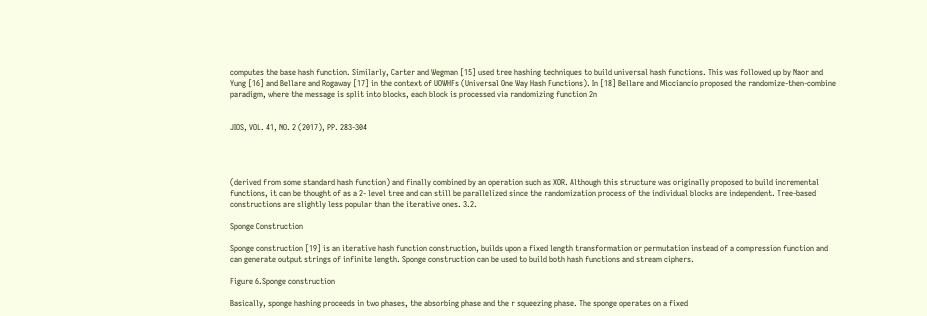computes the base hash function. Similarly, Carter and Wegman [15] used tree hashing techniques to build universal hash functions. This was followed up by Naor and Yung [16] and Bellare and Rogaway [17] in the context of UOWHFs (Universal One Way Hash Functions). In [18] Bellare and Micciancio proposed the randomize-then-combine paradigm, where the message is split into blocks, each block is processed via randomizing function 2n


JIOS, VOL. 41, NO. 2 (2017), PP. 283-304




(derived from some standard hash function) and finally combined by an operation such as XOR. Although this structure was originally proposed to build incremental functions, it can be thought of as a 2- level tree and can still be parallelized since the randomization process of the individual blocks are independent. Tree-based constructions are slightly less popular than the iterative ones. 3.2.

Sponge Construction

Sponge construction [19] is an iterative hash function construction, builds upon a fixed length transformation or permutation instead of a compression function and can generate output strings of infinite length. Sponge construction can be used to build both hash functions and stream ciphers.

Figure 6.Sponge construction

Basically, sponge hashing proceeds in two phases, the absorbing phase and the r squeezing phase. The sponge operates on a fixed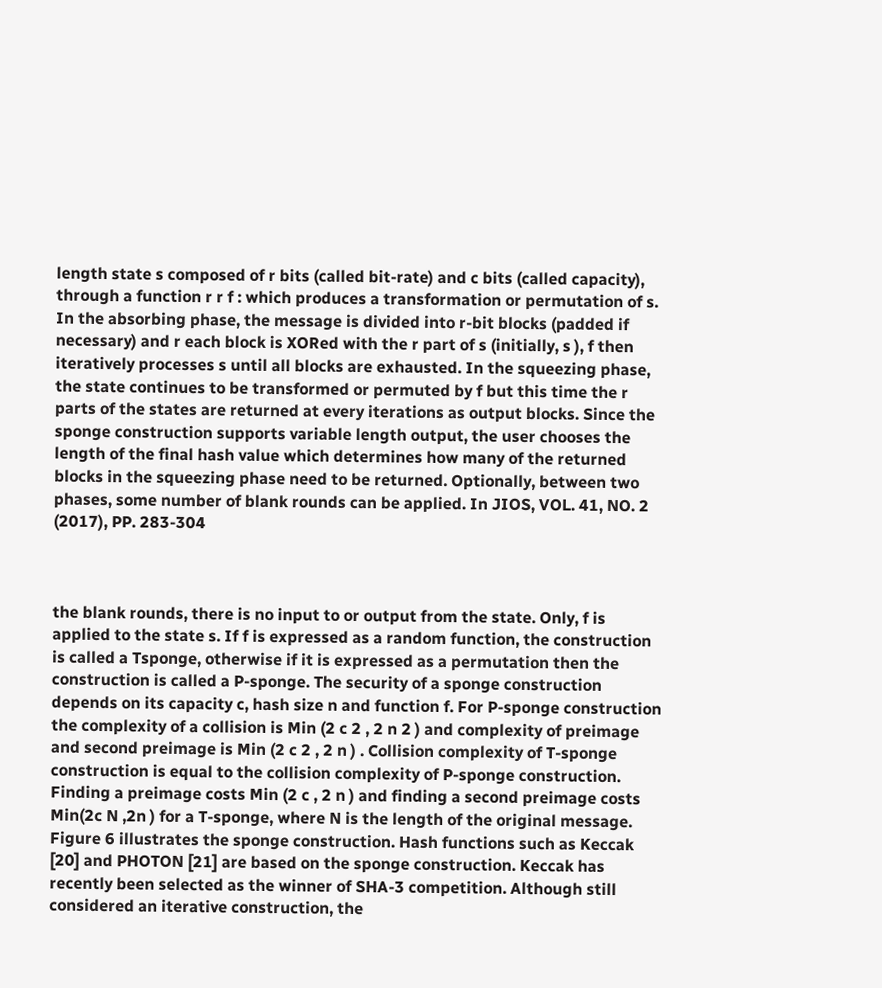length state s composed of r bits (called bit-rate) and c bits (called capacity), through a function r r f : which produces a transformation or permutation of s. In the absorbing phase, the message is divided into r-bit blocks (padded if necessary) and r each block is XORed with the r part of s (initially, s ), f then iteratively processes s until all blocks are exhausted. In the squeezing phase, the state continues to be transformed or permuted by f but this time the r parts of the states are returned at every iterations as output blocks. Since the sponge construction supports variable length output, the user chooses the length of the final hash value which determines how many of the returned blocks in the squeezing phase need to be returned. Optionally, between two phases, some number of blank rounds can be applied. In JIOS, VOL. 41, NO. 2 (2017), PP. 283-304



the blank rounds, there is no input to or output from the state. Only, f is applied to the state s. If f is expressed as a random function, the construction is called a Tsponge, otherwise if it is expressed as a permutation then the construction is called a P-sponge. The security of a sponge construction depends on its capacity c, hash size n and function f. For P-sponge construction the complexity of a collision is Min (2 c 2 , 2 n 2 ) and complexity of preimage and second preimage is Min (2 c 2 , 2 n ) . Collision complexity of T-sponge construction is equal to the collision complexity of P-sponge construction. Finding a preimage costs Min (2 c , 2 n ) and finding a second preimage costs Min(2c N ,2n ) for a T-sponge, where N is the length of the original message. Figure 6 illustrates the sponge construction. Hash functions such as Keccak [20] and PHOTON [21] are based on the sponge construction. Keccak has recently been selected as the winner of SHA-3 competition. Although still considered an iterative construction, the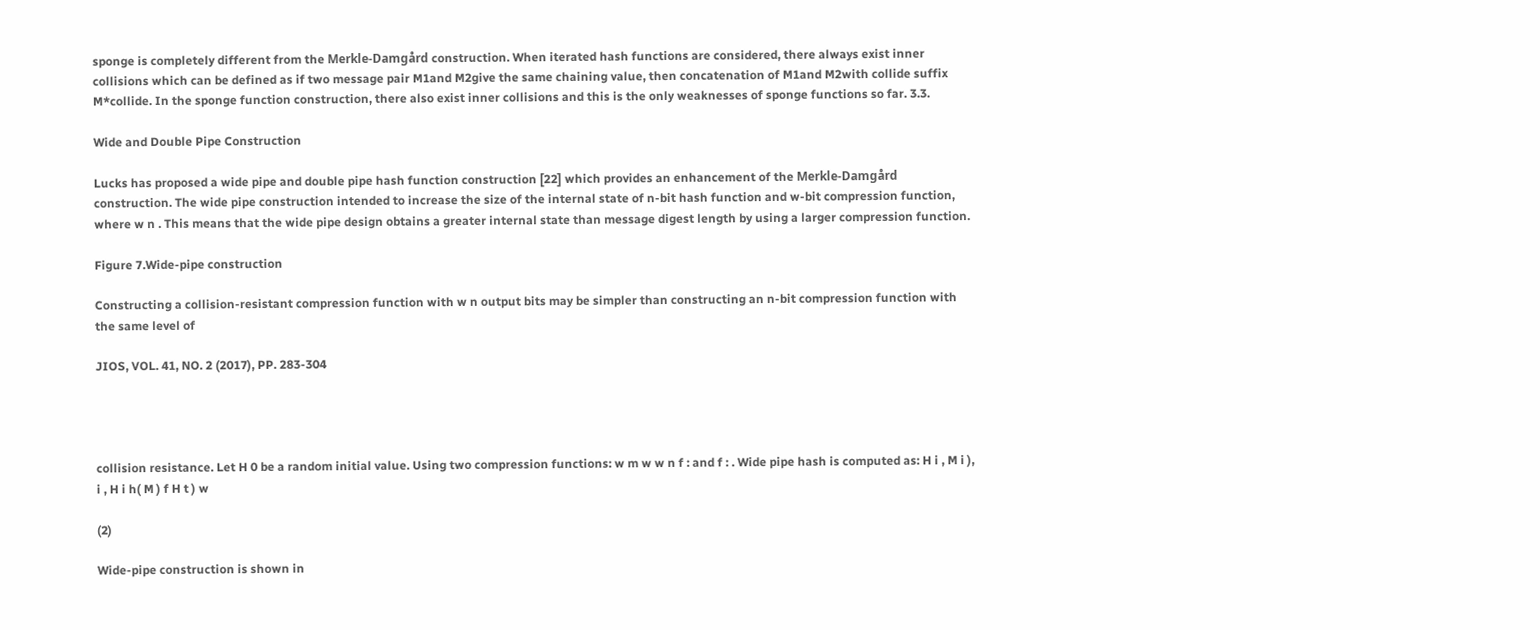sponge is completely different from the Merkle-Damgård construction. When iterated hash functions are considered, there always exist inner collisions which can be defined as if two message pair M1and M2give the same chaining value, then concatenation of M1and M2with collide suffix M*collide. In the sponge function construction, there also exist inner collisions and this is the only weaknesses of sponge functions so far. 3.3.

Wide and Double Pipe Construction

Lucks has proposed a wide pipe and double pipe hash function construction [22] which provides an enhancement of the Merkle-Damgård construction. The wide pipe construction intended to increase the size of the internal state of n-bit hash function and w-bit compression function, where w n . This means that the wide pipe design obtains a greater internal state than message digest length by using a larger compression function.

Figure 7.Wide-pipe construction

Constructing a collision-resistant compression function with w n output bits may be simpler than constructing an n-bit compression function with the same level of

JIOS, VOL. 41, NO. 2 (2017), PP. 283-304




collision resistance. Let H 0 be a random initial value. Using two compression functions: w m w w n f : and f : . Wide pipe hash is computed as: H i , M i ), i , H i h( M ) f H t ) w

(2)

Wide-pipe construction is shown in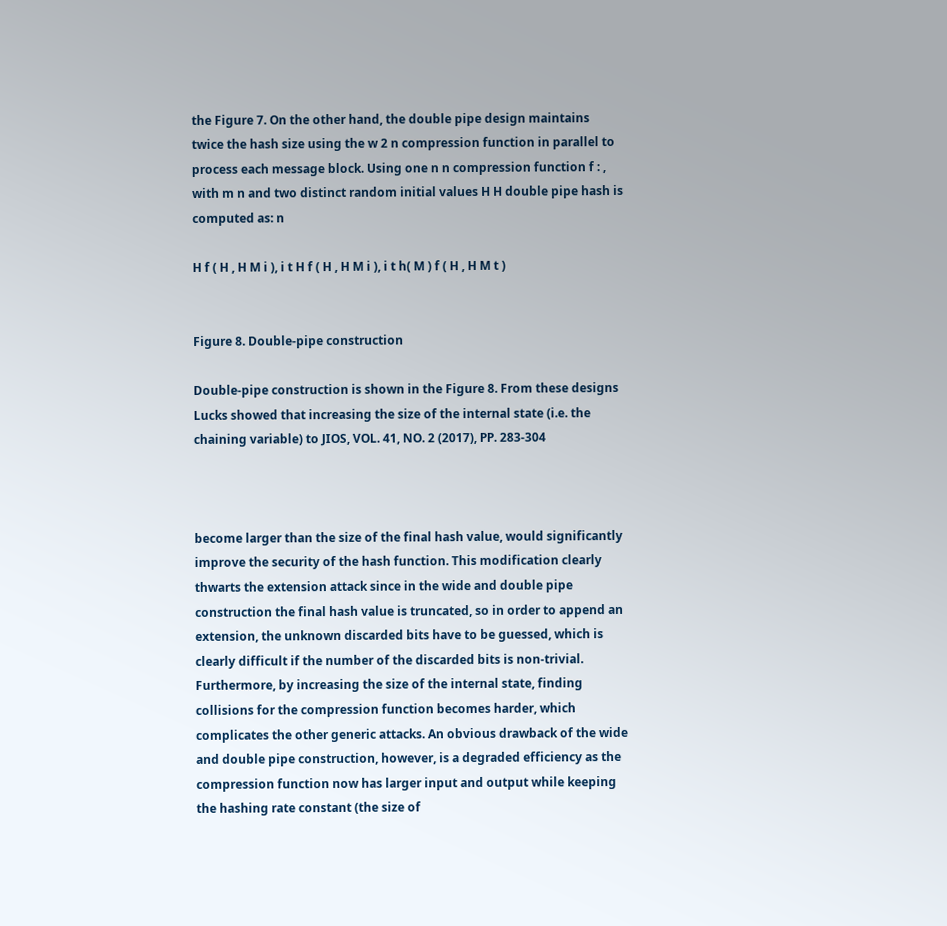the Figure 7. On the other hand, the double pipe design maintains twice the hash size using the w 2 n compression function in parallel to process each message block. Using one n n compression function f : , with m n and two distinct random initial values H H double pipe hash is computed as: n

H f ( H , H M i ), i t H f ( H , H M i ), i t h( M ) f ( H , H M t )


Figure 8. Double-pipe construction

Double-pipe construction is shown in the Figure 8. From these designs Lucks showed that increasing the size of the internal state (i.e. the chaining variable) to JIOS, VOL. 41, NO. 2 (2017), PP. 283-304



become larger than the size of the final hash value, would significantly improve the security of the hash function. This modification clearly thwarts the extension attack since in the wide and double pipe construction the final hash value is truncated, so in order to append an extension, the unknown discarded bits have to be guessed, which is clearly difficult if the number of the discarded bits is non-trivial. Furthermore, by increasing the size of the internal state, finding collisions for the compression function becomes harder, which complicates the other generic attacks. An obvious drawback of the wide and double pipe construction, however, is a degraded efficiency as the compression function now has larger input and output while keeping the hashing rate constant (the size of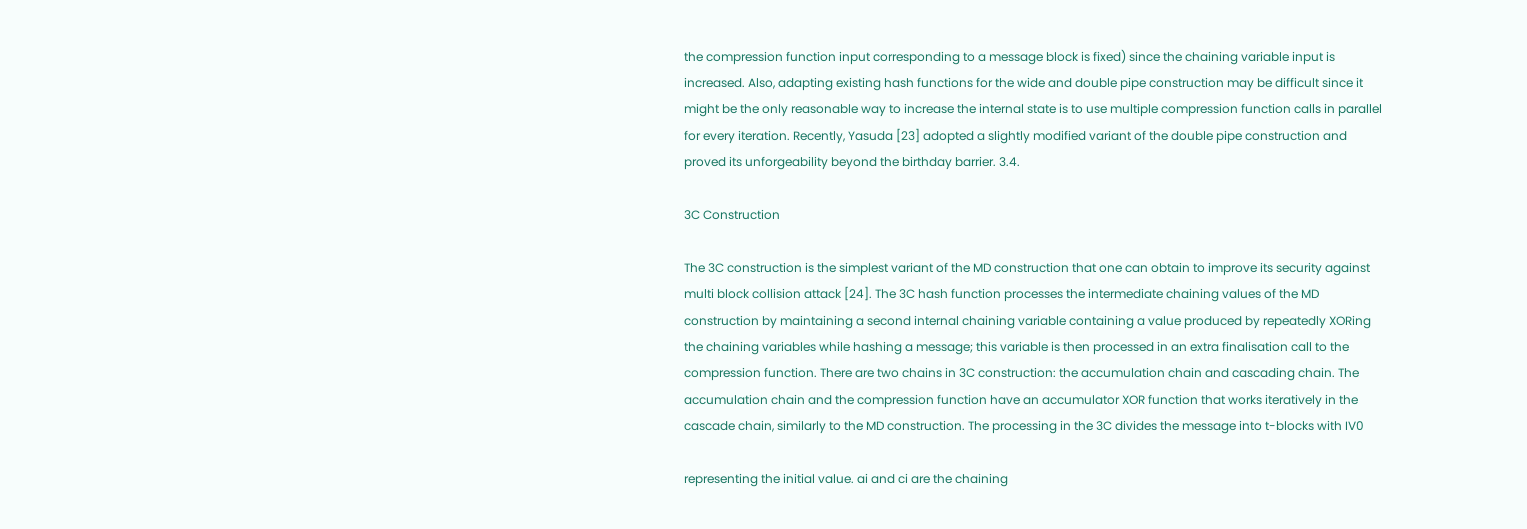the compression function input corresponding to a message block is fixed) since the chaining variable input is increased. Also, adapting existing hash functions for the wide and double pipe construction may be difficult since it might be the only reasonable way to increase the internal state is to use multiple compression function calls in parallel for every iteration. Recently, Yasuda [23] adopted a slightly modified variant of the double pipe construction and proved its unforgeability beyond the birthday barrier. 3.4.

3C Construction

The 3C construction is the simplest variant of the MD construction that one can obtain to improve its security against multi block collision attack [24]. The 3C hash function processes the intermediate chaining values of the MD construction by maintaining a second internal chaining variable containing a value produced by repeatedly XORing the chaining variables while hashing a message; this variable is then processed in an extra finalisation call to the compression function. There are two chains in 3C construction: the accumulation chain and cascading chain. The accumulation chain and the compression function have an accumulator XOR function that works iteratively in the cascade chain, similarly to the MD construction. The processing in the 3C divides the message into t-blocks with IV0

representing the initial value. ai and ci are the chaining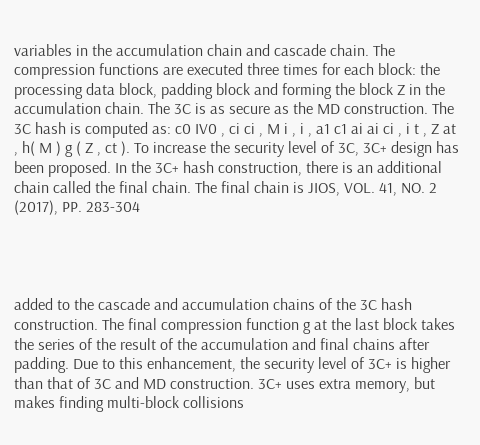variables in the accumulation chain and cascade chain. The compression functions are executed three times for each block: the processing data block, padding block and forming the block Z in the accumulation chain. The 3C is as secure as the MD construction. The 3C hash is computed as: c0 IV0 , ci ci , M i , i , a1 c1 ai ai ci , i t , Z at , h( M ) g ( Z , ct ). To increase the security level of 3C, 3C+ design has been proposed. In the 3C+ hash construction, there is an additional chain called the final chain. The final chain is JIOS, VOL. 41, NO. 2 (2017), PP. 283-304




added to the cascade and accumulation chains of the 3C hash construction. The final compression function g at the last block takes the series of the result of the accumulation and final chains after padding. Due to this enhancement, the security level of 3C+ is higher than that of 3C and MD construction. 3C+ uses extra memory, but makes finding multi-block collisions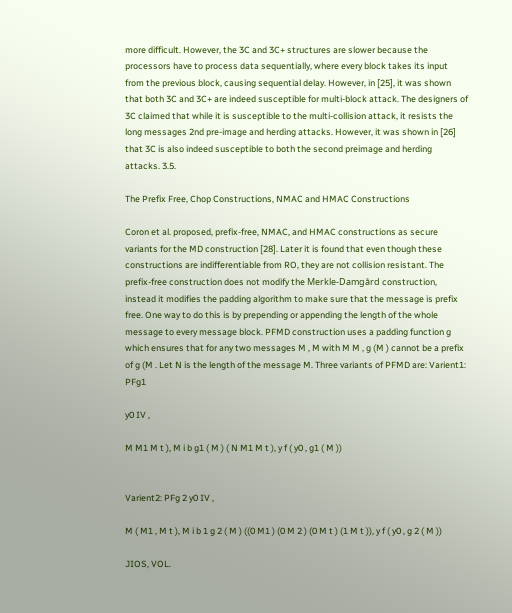more difficult. However, the 3C and 3C+ structures are slower because the processors have to process data sequentially, where every block takes its input from the previous block, causing sequential delay. However, in [25], it was shown that both 3C and 3C+ are indeed susceptible for multi-block attack. The designers of 3C claimed that while it is susceptible to the multi-collision attack, it resists the long messages 2nd pre-image and herding attacks. However, it was shown in [26] that 3C is also indeed susceptible to both the second preimage and herding attacks. 3.5.

The Prefix Free, Chop Constructions, NMAC and HMAC Constructions

Coron et al. proposed, prefix-free, NMAC, and HMAC constructions as secure variants for the MD construction [28]. Later it is found that even though these constructions are indifferentiable from RO, they are not collision resistant. The prefix-free construction does not modify the Merkle-Damgård construction, instead it modifies the padding algorithm to make sure that the message is prefix free. One way to do this is by prepending or appending the length of the whole message to every message block. PFMD construction uses a padding function g which ensures that for any two messages M , M with M M , g (M ) cannot be a prefix of g (M . Let N is the length of the message M. Three variants of PFMD are: Varient1: PFg1

y0 IV ,

M M1 M t ), M i b g1 ( M ) ( N M1 M t ), y f ( y0 , g1 ( M ))


Varient2: PFg 2 y0 IV ,

M ( M1 , M t ), M i b 1 g 2 ( M ) ((0 M1 ) (0 M 2 ) (0 M t ) (1 M t )), y f ( y0 , g 2 ( M ))

JIOS, VOL.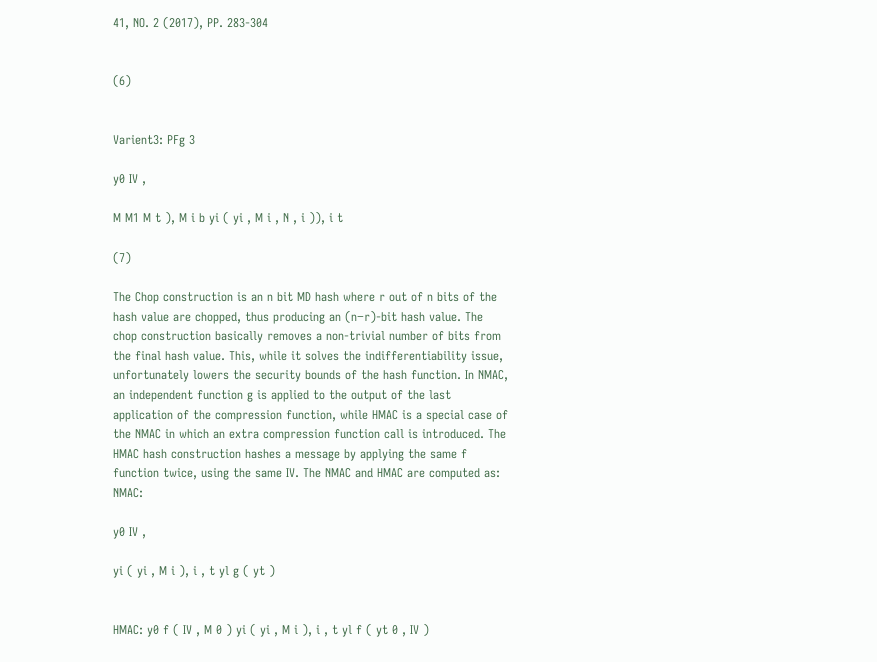41, NO. 2 (2017), PP. 283-304


(6)


Varient3: PFg 3

y0 IV ,

M M1 M t ), M i b yi ( yi , M i , N , i )), i t

(7)

The Chop construction is an n bit MD hash where r out of n bits of the hash value are chopped, thus producing an (n−r)-bit hash value. The chop construction basically removes a non-trivial number of bits from the final hash value. This, while it solves the indifferentiability issue, unfortunately lowers the security bounds of the hash function. In NMAC, an independent function g is applied to the output of the last application of the compression function, while HMAC is a special case of the NMAC in which an extra compression function call is introduced. The HMAC hash construction hashes a message by applying the same f function twice, using the same IV. The NMAC and HMAC are computed as: NMAC:

y0 IV ,

yi ( yi , M i ), i , t yl g ( yt )


HMAC: y0 f ( IV , M 0 ) yi ( yi , M i ), i , t yl f ( yt 0 , IV )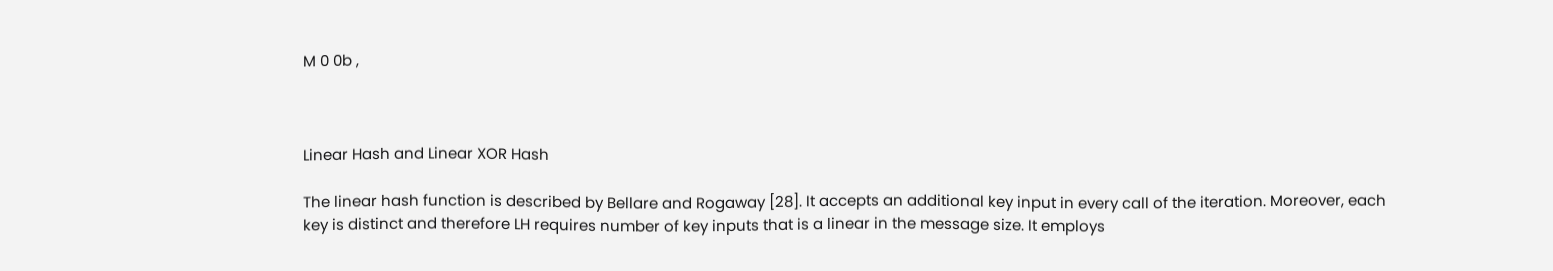M 0 0b ,



Linear Hash and Linear XOR Hash

The linear hash function is described by Bellare and Rogaway [28]. It accepts an additional key input in every call of the iteration. Moreover, each key is distinct and therefore LH requires number of key inputs that is a linear in the message size. It employs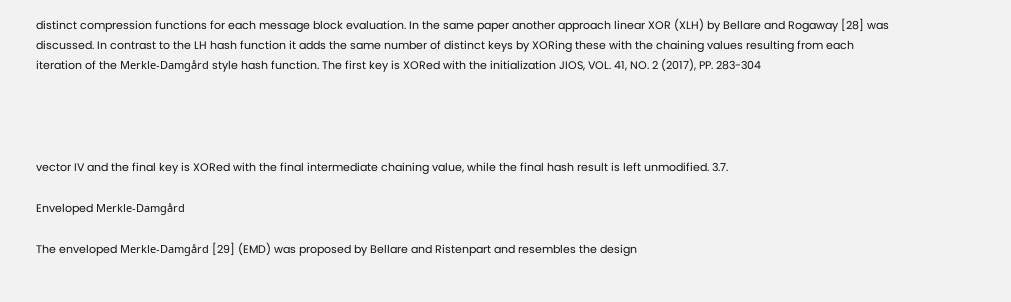distinct compression functions for each message block evaluation. In the same paper another approach linear XOR (XLH) by Bellare and Rogaway [28] was discussed. In contrast to the LH hash function it adds the same number of distinct keys by XORing these with the chaining values resulting from each iteration of the Merkle-Damgård style hash function. The first key is XORed with the initialization JIOS, VOL. 41, NO. 2 (2017), PP. 283-304




vector IV and the final key is XORed with the final intermediate chaining value, while the final hash result is left unmodified. 3.7.

Enveloped Merkle-Damgård

The enveloped Merkle-Damgård [29] (EMD) was proposed by Bellare and Ristenpart and resembles the design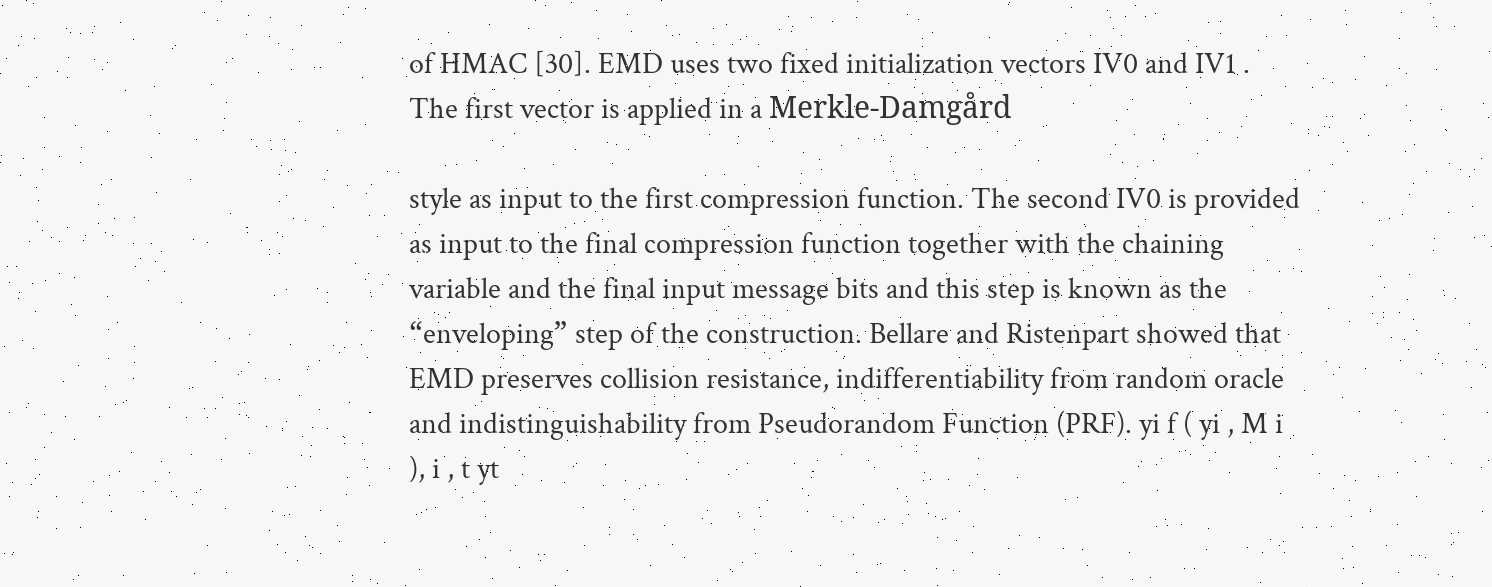of HMAC [30]. EMD uses two fixed initialization vectors IV0 and IV1 . The first vector is applied in a Merkle-Damgård

style as input to the first compression function. The second IV0 is provided as input to the final compression function together with the chaining variable and the final input message bits and this step is known as the “enveloping” step of the construction. Bellare and Ristenpart showed that EMD preserves collision resistance, indifferentiability from random oracle and indistinguishability from Pseudorandom Function (PRF). yi f ( yi , M i ), i , t yt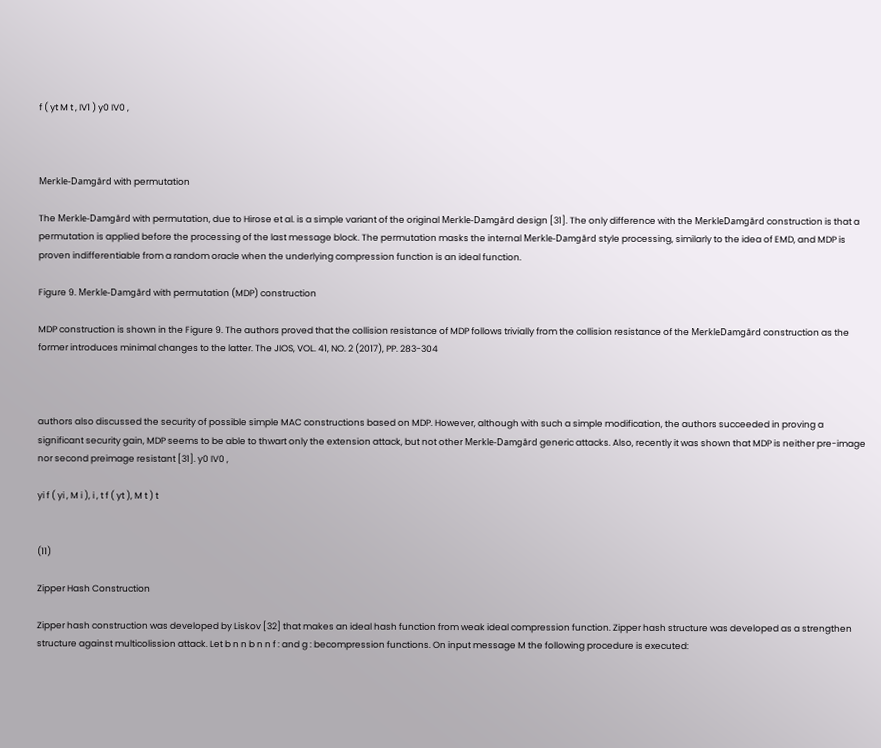f ( yt M t , IV1 ) y0 IV0 ,



Merkle-Damgård with permutation

The Merkle-Damgård with permutation, due to Hirose et al. is a simple variant of the original Merkle-Damgård design [31]. The only difference with the MerkleDamgård construction is that a permutation is applied before the processing of the last message block. The permutation masks the internal Merkle-Damgård style processing, similarly to the idea of EMD, and MDP is proven indifferentiable from a random oracle when the underlying compression function is an ideal function.

Figure 9. Merkle-Damgård with permutation (MDP) construction

MDP construction is shown in the Figure 9. The authors proved that the collision resistance of MDP follows trivially from the collision resistance of the MerkleDamgård construction as the former introduces minimal changes to the latter. The JIOS, VOL. 41, NO. 2 (2017), PP. 283-304



authors also discussed the security of possible simple MAC constructions based on MDP. However, although with such a simple modification, the authors succeeded in proving a significant security gain, MDP seems to be able to thwart only the extension attack, but not other Merkle-Damgård generic attacks. Also, recently it was shown that MDP is neither pre-image nor second preimage resistant [31]. y0 IV0 ,

yi f ( yi , M i ), i , t f ( yt ), M t ) t


(11)

Zipper Hash Construction

Zipper hash construction was developed by Liskov [32] that makes an ideal hash function from weak ideal compression function. Zipper hash structure was developed as a strengthen structure against multicolission attack. Let b n n b n n f : and g : becompression functions. On input message M the following procedure is executed: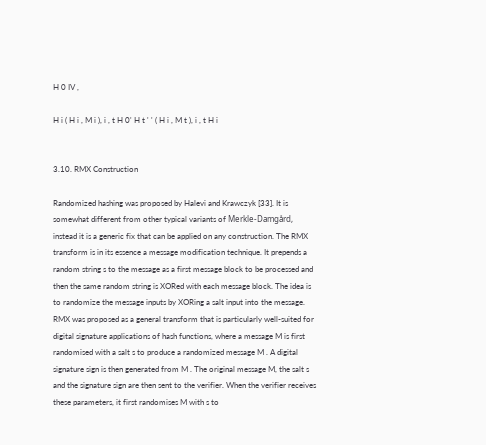H 0 IV ,

H i ( H i , M i ), i , t H 0' H t ' ' ( H i , M t ), i , t H i


3.10. RMX Construction

Randomized hashing was proposed by Halevi and Krawczyk [33]. It is somewhat different from other typical variants of Merkle-Damgård, instead it is a generic fix that can be applied on any construction. The RMX transform is in its essence a message modification technique. It prepends a random string s to the message as a first message block to be processed and then the same random string is XORed with each message block. The idea is to randomize the message inputs by XORing a salt input into the message. RMX was proposed as a general transform that is particularly well-suited for digital signature applications of hash functions, where a message M is first randomised with a salt s to produce a randomized message M . A digital signature sign is then generated from M . The original message M, the salt s and the signature sign are then sent to the verifier. When the verifier receives these parameters, it first randomises M with s to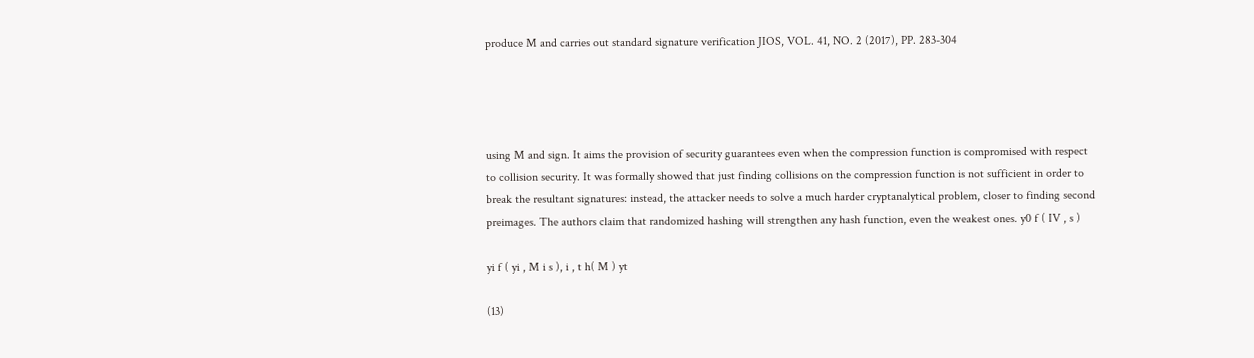produce M and carries out standard signature verification JIOS, VOL. 41, NO. 2 (2017), PP. 283-304




using M and sign. It aims the provision of security guarantees even when the compression function is compromised with respect to collision security. It was formally showed that just finding collisions on the compression function is not sufficient in order to break the resultant signatures: instead, the attacker needs to solve a much harder cryptanalytical problem, closer to finding second preimages. The authors claim that randomized hashing will strengthen any hash function, even the weakest ones. y0 f ( IV , s )

yi f ( yi , M i s ), i , t h( M ) yt

(13)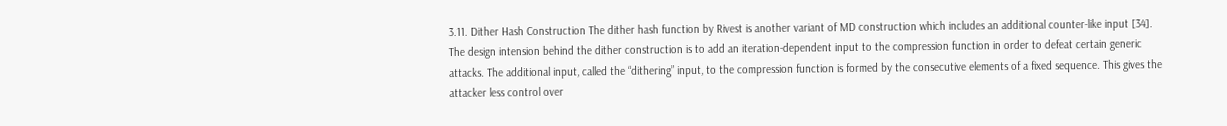3.11. Dither Hash Construction The dither hash function by Rivest is another variant of MD construction which includes an additional counter-like input [34]. The design intension behind the dither construction is to add an iteration-dependent input to the compression function in order to defeat certain generic attacks. The additional input, called the “dithering” input, to the compression function is formed by the consecutive elements of a fixed sequence. This gives the attacker less control over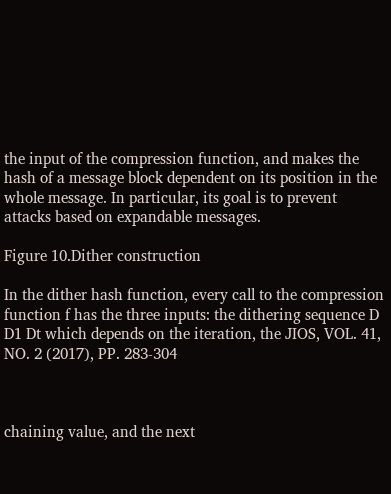the input of the compression function, and makes the hash of a message block dependent on its position in the whole message. In particular, its goal is to prevent attacks based on expandable messages.

Figure 10.Dither construction

In the dither hash function, every call to the compression function f has the three inputs: the dithering sequence D D1 Dt which depends on the iteration, the JIOS, VOL. 41, NO. 2 (2017), PP. 283-304



chaining value, and the next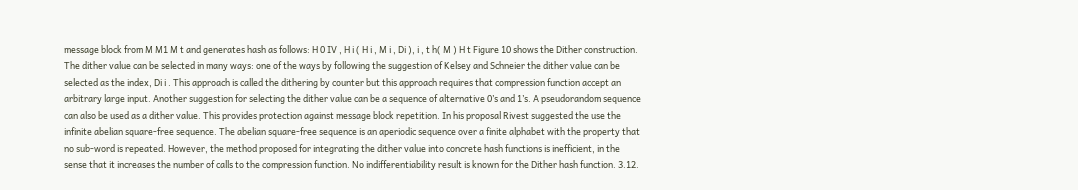message block from M M1 M t and generates hash as follows: H 0 IV , H i ( H i , M i , Di ), i , t h( M ) H t Figure 10 shows the Dither construction. The dither value can be selected in many ways: one of the ways by following the suggestion of Kelsey and Schneier the dither value can be selected as the index, Di i . This approach is called the dithering by counter but this approach requires that compression function accept an arbitrary large input. Another suggestion for selecting the dither value can be a sequence of alternative 0’s and 1’s. A pseudorandom sequence can also be used as a dither value. This provides protection against message block repetition. In his proposal Rivest suggested the use the infinite abelian square-free sequence. The abelian square-free sequence is an aperiodic sequence over a finite alphabet with the property that no sub-word is repeated. However, the method proposed for integrating the dither value into concrete hash functions is inefficient, in the sense that it increases the number of calls to the compression function. No indifferentiability result is known for the Dither hash function. 3.12.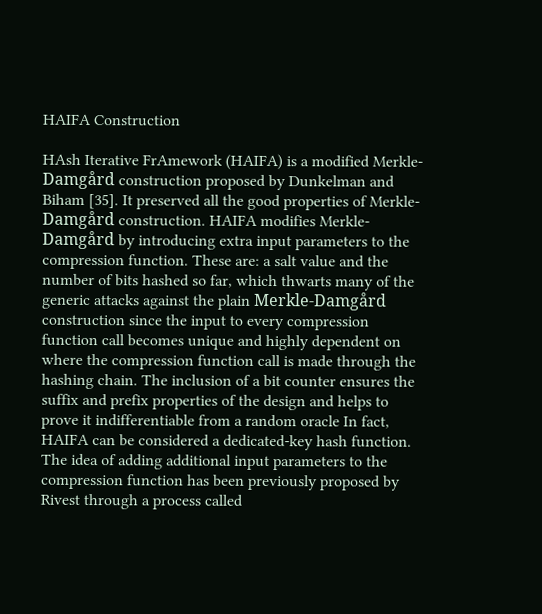HAIFA Construction

HAsh Iterative FrAmework (HAIFA) is a modified Merkle-Damgård construction proposed by Dunkelman and Biham [35]. It preserved all the good properties of Merkle-Damgård construction. HAIFA modifies Merkle-Damgård by introducing extra input parameters to the compression function. These are: a salt value and the number of bits hashed so far, which thwarts many of the generic attacks against the plain Merkle-Damgård construction since the input to every compression function call becomes unique and highly dependent on where the compression function call is made through the hashing chain. The inclusion of a bit counter ensures the suffix and prefix properties of the design and helps to prove it indifferentiable from a random oracle In fact, HAIFA can be considered a dedicated-key hash function. The idea of adding additional input parameters to the compression function has been previously proposed by Rivest through a process called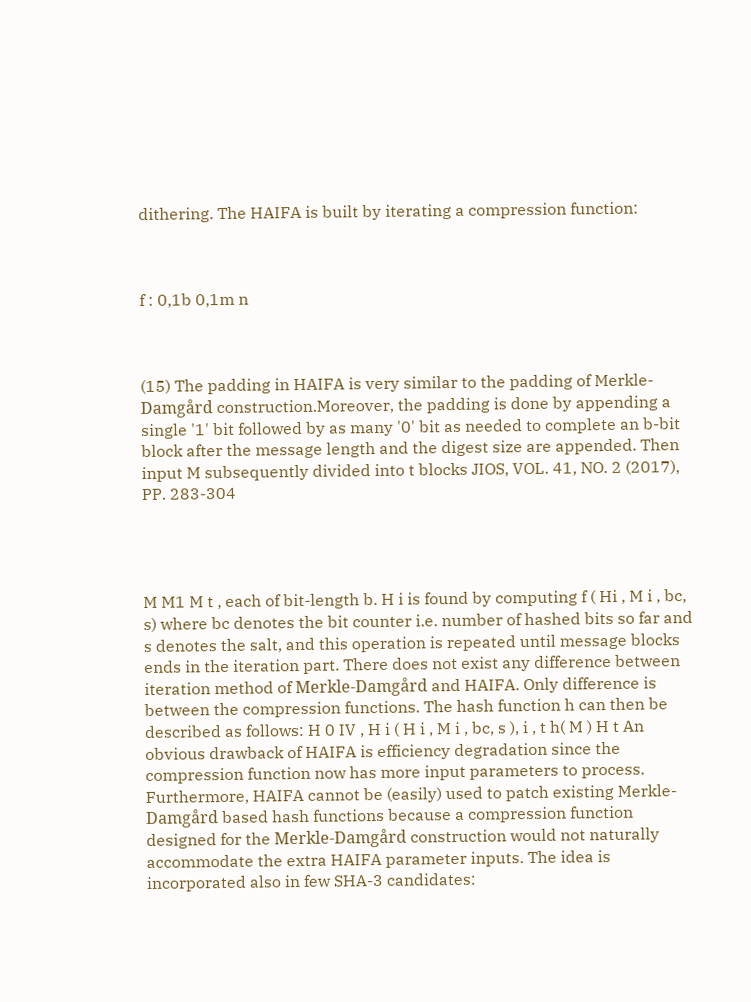dithering. The HAIFA is built by iterating a compression function:



f : 0,1b 0,1m n



(15) The padding in HAIFA is very similar to the padding of Merkle-Damgård construction.Moreover, the padding is done by appending a single '1' bit followed by as many '0' bit as needed to complete an b-bit block after the message length and the digest size are appended. Then input M subsequently divided into t blocks JIOS, VOL. 41, NO. 2 (2017), PP. 283-304




M M1 M t , each of bit-length b. H i is found by computing f ( Hi , M i , bc, s) where bc denotes the bit counter i.e. number of hashed bits so far and s denotes the salt, and this operation is repeated until message blocks ends in the iteration part. There does not exist any difference between iteration method of Merkle-Damgård and HAIFA. Only difference is between the compression functions. The hash function h can then be described as follows: H 0 IV , H i ( H i , M i , bc, s ), i , t h( M ) H t An obvious drawback of HAIFA is efficiency degradation since the compression function now has more input parameters to process. Furthermore, HAIFA cannot be (easily) used to patch existing Merkle-Damgård based hash functions because a compression function designed for the Merkle-Damgård construction would not naturally accommodate the extra HAIFA parameter inputs. The idea is incorporated also in few SHA-3 candidates: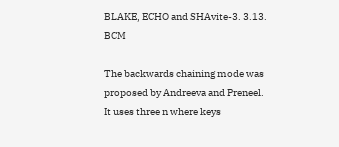BLAKE, ECHO and SHAvite-3. 3.13. BCM

The backwards chaining mode was proposed by Andreeva and Preneel. It uses three n where keys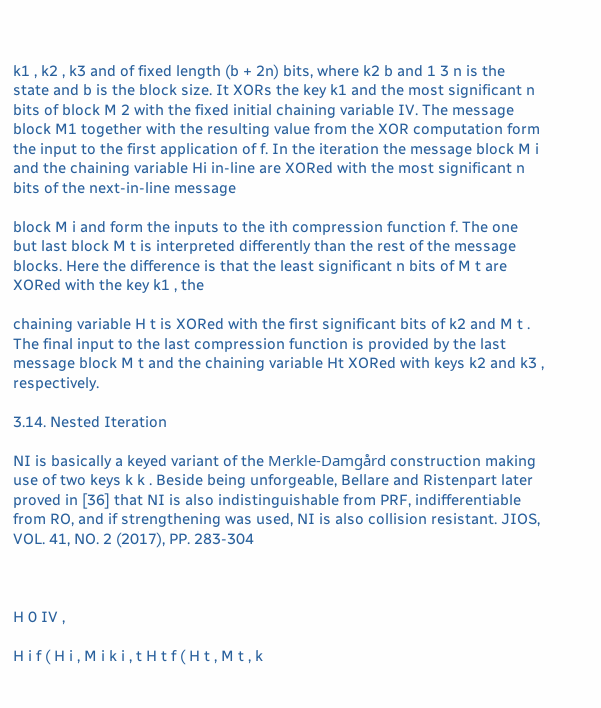k1 , k2 , k3 and of fixed length (b + 2n) bits, where k2 b and 1 3 n is the state and b is the block size. It XORs the key k1 and the most significant n bits of block M 2 with the fixed initial chaining variable IV. The message block M1 together with the resulting value from the XOR computation form the input to the first application of f. In the iteration the message block M i and the chaining variable Hi in-line are XORed with the most significant n bits of the next-in-line message

block M i and form the inputs to the ith compression function f. The one but last block M t is interpreted differently than the rest of the message blocks. Here the difference is that the least significant n bits of M t are XORed with the key k1 , the

chaining variable H t is XORed with the first significant bits of k2 and M t . The final input to the last compression function is provided by the last message block M t and the chaining variable Ht XORed with keys k2 and k3 , respectively.

3.14. Nested Iteration

NI is basically a keyed variant of the Merkle-Damgård construction making use of two keys k k . Beside being unforgeable, Bellare and Ristenpart later proved in [36] that NI is also indistinguishable from PRF, indifferentiable from RO, and if strengthening was used, NI is also collision resistant. JIOS, VOL. 41, NO. 2 (2017), PP. 283-304



H 0 IV ,

H i f ( H i , M i k i , t H t f ( H t , M t , k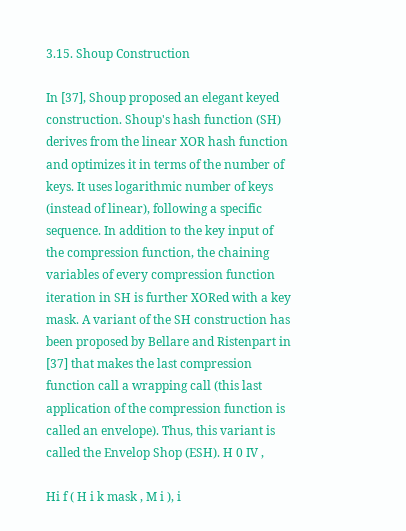3.15. Shoup Construction

In [37], Shoup proposed an elegant keyed construction. Shoup's hash function (SH) derives from the linear XOR hash function and optimizes it in terms of the number of keys. It uses logarithmic number of keys (instead of linear), following a specific sequence. In addition to the key input of the compression function, the chaining variables of every compression function iteration in SH is further XORed with a key mask. A variant of the SH construction has been proposed by Bellare and Ristenpart in [37] that makes the last compression function call a wrapping call (this last application of the compression function is called an envelope). Thus, this variant is called the Envelop Shop (ESH). H 0 IV ,

Hi f ( H i k mask , M i ), i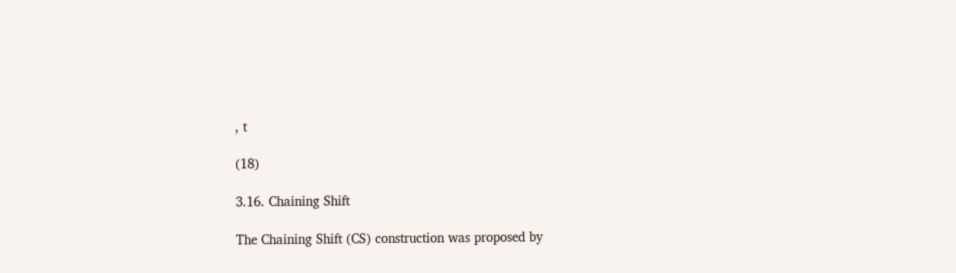, t

(18)

3.16. Chaining Shift

The Chaining Shift (CS) construction was proposed by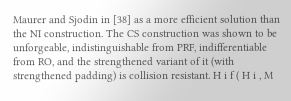Maurer and Sjodin in [38] as a more efficient solution than the NI construction. The CS construction was shown to be unforgeable, indistinguishable from PRF, indifferentiable from RO, and the strengthened variant of it (with strengthened padding) is collision resistant. H i f ( H i , M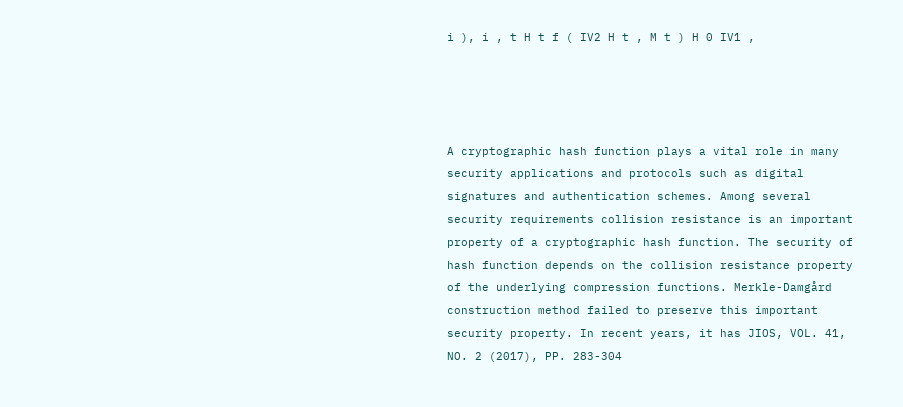i ), i , t H t f ( IV2 H t , M t ) H 0 IV1 ,




A cryptographic hash function plays a vital role in many security applications and protocols such as digital signatures and authentication schemes. Among several security requirements collision resistance is an important property of a cryptographic hash function. The security of hash function depends on the collision resistance property of the underlying compression functions. Merkle-Damgård construction method failed to preserve this important security property. In recent years, it has JIOS, VOL. 41, NO. 2 (2017), PP. 283-304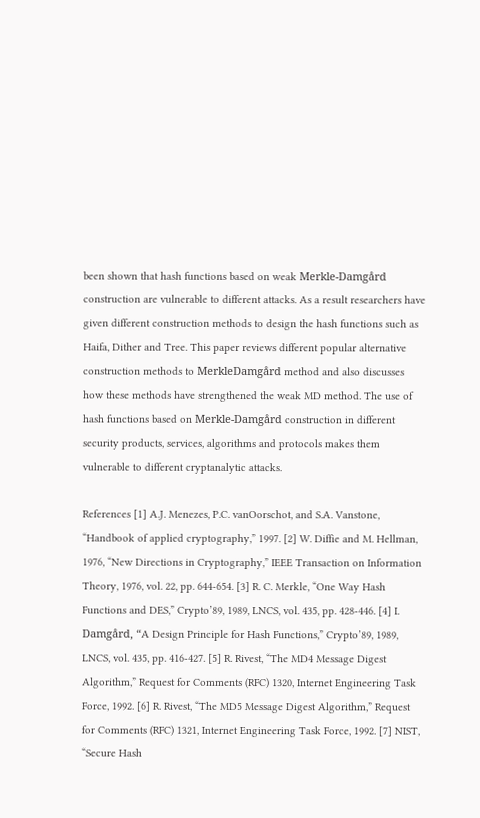been shown that hash functions based on weak Merkle-Damgård construction are vulnerable to different attacks. As a result researchers have given different construction methods to design the hash functions such as Haifa, Dither and Tree. This paper reviews different popular alternative construction methods to MerkleDamgård method and also discusses how these methods have strengthened the weak MD method. The use of hash functions based on Merkle-Damgård construction in different security products, services, algorithms and protocols makes them vulnerable to different cryptanalytic attacks.

References [1] A.J. Menezes, P.C. vanOorschot, and S.A. Vanstone, “Handbook of applied cryptography,” 1997. [2] W. Diffie and M. Hellman, 1976, “New Directions in Cryptography,” IEEE Transaction on Information Theory, 1976, vol. 22, pp. 644-654. [3] R. C. Merkle, “One Way Hash Functions and DES,” Crypto’89, 1989, LNCS, vol. 435, pp. 428-446. [4] I. Damgård, “A Design Principle for Hash Functions,” Crypto’89, 1989, LNCS, vol. 435, pp. 416-427. [5] R. Rivest, “The MD4 Message Digest Algorithm,” Request for Comments (RFC) 1320, Internet Engineering Task Force, 1992. [6] R. Rivest, “The MD5 Message Digest Algorithm,” Request for Comments (RFC) 1321, Internet Engineering Task Force, 1992. [7] NIST, “Secure Hash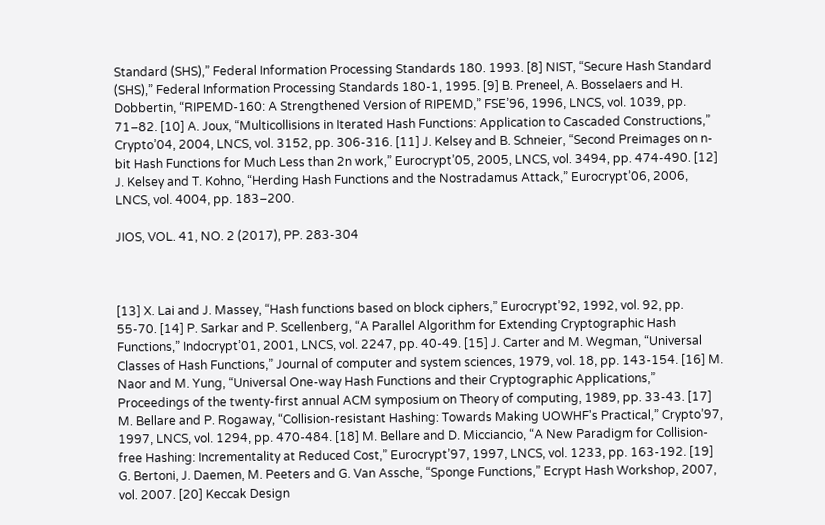Standard (SHS),” Federal Information Processing Standards 180. 1993. [8] NIST, “Secure Hash Standard (SHS),” Federal Information Processing Standards 180-1, 1995. [9] B. Preneel, A. Bosselaers and H. Dobbertin, “RIPEMD-160: A Strengthened Version of RIPEMD,” FSE’96, 1996, LNCS, vol. 1039, pp. 71–82. [10] A. Joux, “Multicollisions in Iterated Hash Functions: Application to Cascaded Constructions,” Crypto’04, 2004, LNCS, vol. 3152, pp. 306-316. [11] J. Kelsey and B. Schneier, “Second Preimages on n-bit Hash Functions for Much Less than 2n work,” Eurocrypt’05, 2005, LNCS, vol. 3494, pp. 474-490. [12] J. Kelsey and T. Kohno, “Herding Hash Functions and the Nostradamus Attack,” Eurocrypt’06, 2006, LNCS, vol. 4004, pp. 183–200.

JIOS, VOL. 41, NO. 2 (2017), PP. 283-304



[13] X. Lai and J. Massey, “Hash functions based on block ciphers,” Eurocrypt’92, 1992, vol. 92, pp. 55-70. [14] P. Sarkar and P. Scellenberg, “A Parallel Algorithm for Extending Cryptographic Hash Functions,” Indocrypt’01, 2001, LNCS, vol. 2247, pp. 40-49. [15] J. Carter and M. Wegman, “Universal Classes of Hash Functions,” Journal of computer and system sciences, 1979, vol. 18, pp. 143-154. [16] M. Naor and M. Yung, “Universal One-way Hash Functions and their Cryptographic Applications,” Proceedings of the twenty-first annual ACM symposium on Theory of computing, 1989, pp. 33-43. [17] M. Bellare and P. Rogaway, “Collision-resistant Hashing: Towards Making UOWHF's Practical,” Crypto’97, 1997, LNCS, vol. 1294, pp. 470-484. [18] M. Bellare and D. Micciancio, “A New Paradigm for Collision-free Hashing: Incrementality at Reduced Cost,” Eurocrypt’97, 1997, LNCS, vol. 1233, pp. 163-192. [19] G. Bertoni, J. Daemen, M. Peeters and G. Van Assche, “Sponge Functions,” Ecrypt Hash Workshop, 2007, vol. 2007. [20] Keccak Design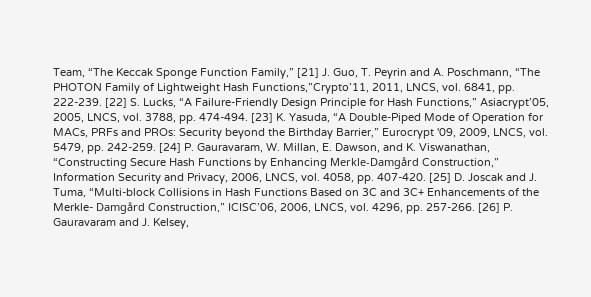Team, “The Keccak Sponge Function Family,” [21] J. Guo, T. Peyrin and A. Poschmann, “The PHOTON Family of Lightweight Hash Functions,”Crypto’11, 2011, LNCS, vol. 6841, pp. 222-239. [22] S. Lucks, “A Failure-Friendly Design Principle for Hash Functions,” Asiacrypt’05, 2005, LNCS, vol. 3788, pp. 474-494. [23] K. Yasuda, “A Double-Piped Mode of Operation for MACs, PRFs and PROs: Security beyond the Birthday Barrier,” Eurocrypt '09, 2009, LNCS, vol. 5479, pp. 242-259. [24] P. Gauravaram, W. Millan, E. Dawson, and K. Viswanathan, “Constructing Secure Hash Functions by Enhancing Merkle-Damgård Construction,” Information Security and Privacy, 2006, LNCS, vol. 4058, pp. 407-420. [25] D. Joscak and J. Tuma, “Multi-block Collisions in Hash Functions Based on 3C and 3C+ Enhancements of the Merkle- Damgård Construction,” ICISC’06, 2006, LNCS, vol. 4296, pp. 257-266. [26] P. Gauravaram and J. Kelsey,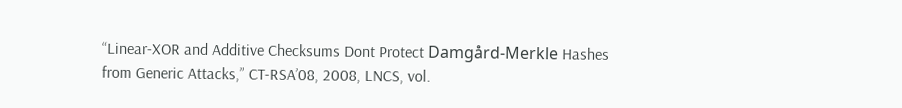“Linear-XOR and Additive Checksums Dont Protect Damgård-Merkle Hashes from Generic Attacks,” CT-RSA’08, 2008, LNCS, vol.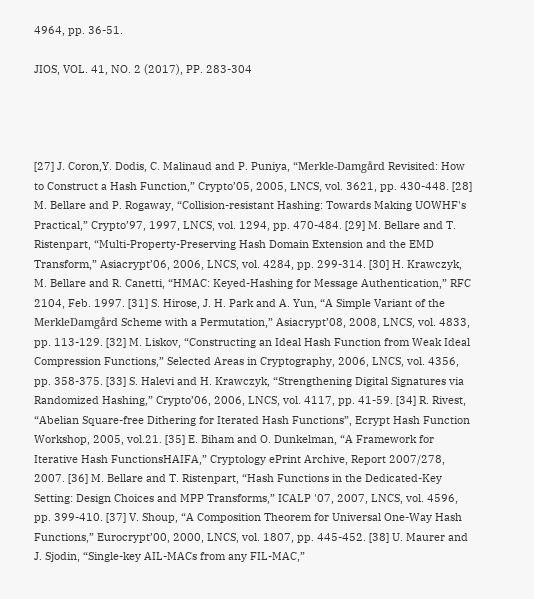4964, pp. 36-51.

JIOS, VOL. 41, NO. 2 (2017), PP. 283-304




[27] J. Coron,Y. Dodis, C. Malinaud and P. Puniya, “Merkle-Damgård Revisited: How to Construct a Hash Function,” Crypto’05, 2005, LNCS, vol. 3621, pp. 430-448. [28] M. Bellare and P. Rogaway, “Collision-resistant Hashing: Towards Making UOWHF's Practical,” Crypto’97, 1997, LNCS, vol. 1294, pp. 470-484. [29] M. Bellare and T. Ristenpart, “Multi-Property-Preserving Hash Domain Extension and the EMD Transform,” Asiacrypt’06, 2006, LNCS, vol. 4284, pp. 299-314. [30] H. Krawczyk, M. Bellare and R. Canetti, “HMAC: Keyed-Hashing for Message Authentication,” RFC 2104, Feb. 1997. [31] S. Hirose, J. H. Park and A. Yun, “A Simple Variant of the MerkleDamgård Scheme with a Permutation,” Asiacrypt’08, 2008, LNCS, vol. 4833, pp. 113-129. [32] M. Liskov, “Constructing an Ideal Hash Function from Weak Ideal Compression Functions,” Selected Areas in Cryptography, 2006, LNCS, vol. 4356, pp. 358-375. [33] S. Halevi and H. Krawczyk, “Strengthening Digital Signatures via Randomized Hashing,” Crypto’06, 2006, LNCS, vol. 4117, pp. 41-59. [34] R. Rivest, “Abelian Square-free Dithering for Iterated Hash Functions”, Ecrypt Hash Function Workshop, 2005, vol.21. [35] E. Biham and O. Dunkelman, “A Framework for Iterative Hash FunctionsHAIFA,” Cryptology ePrint Archive, Report 2007/278, 2007. [36] M. Bellare and T. Ristenpart, “Hash Functions in the Dedicated-Key Setting: Design Choices and MPP Transforms,” ICALP '07, 2007, LNCS, vol. 4596, pp. 399-410. [37] V. Shoup, “A Composition Theorem for Universal One-Way Hash Functions,” Eurocrypt’00, 2000, LNCS, vol. 1807, pp. 445-452. [38] U. Maurer and J. Sjodin, “Single-key AIL-MACs from any FIL-MAC,”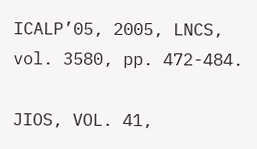ICALP’05, 2005, LNCS, vol. 3580, pp. 472-484.

JIOS, VOL. 41,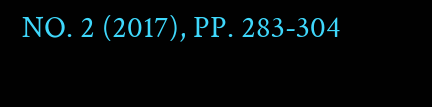NO. 2 (2017), PP. 283-304